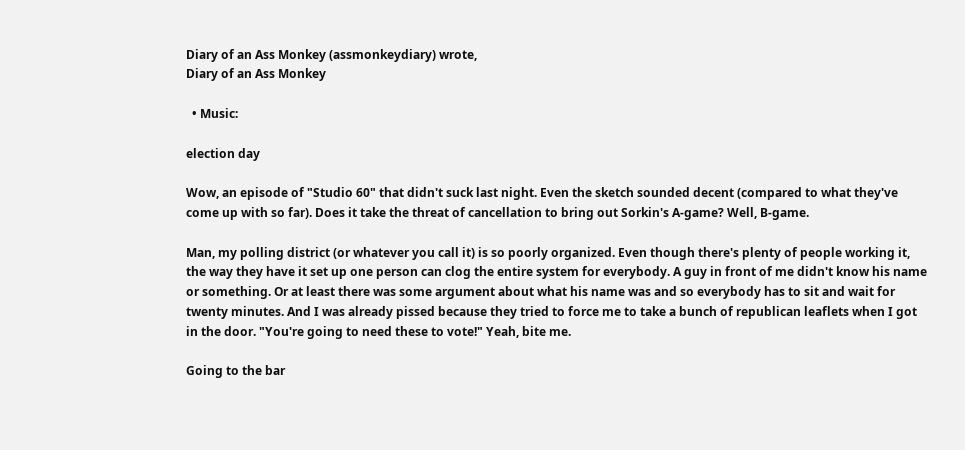Diary of an Ass Monkey (assmonkeydiary) wrote,
Diary of an Ass Monkey

  • Music:

election day

Wow, an episode of "Studio 60" that didn't suck last night. Even the sketch sounded decent (compared to what they've come up with so far). Does it take the threat of cancellation to bring out Sorkin's A-game? Well, B-game.

Man, my polling district (or whatever you call it) is so poorly organized. Even though there's plenty of people working it, the way they have it set up one person can clog the entire system for everybody. A guy in front of me didn't know his name or something. Or at least there was some argument about what his name was and so everybody has to sit and wait for twenty minutes. And I was already pissed because they tried to force me to take a bunch of republican leaflets when I got in the door. "You're going to need these to vote!" Yeah, bite me.

Going to the bar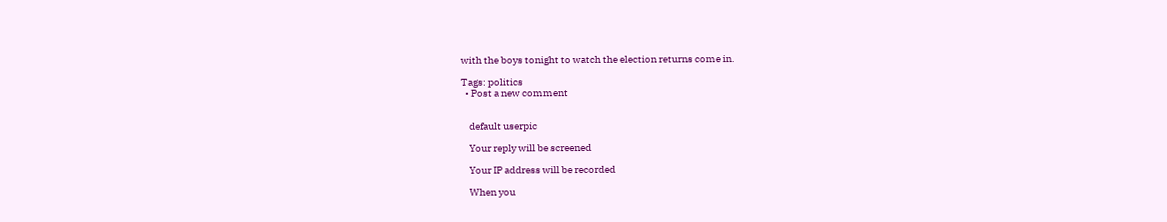with the boys tonight to watch the election returns come in.

Tags: politics
  • Post a new comment


    default userpic

    Your reply will be screened

    Your IP address will be recorded

    When you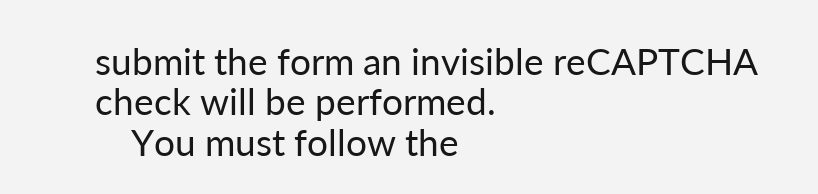submit the form an invisible reCAPTCHA check will be performed.
    You must follow the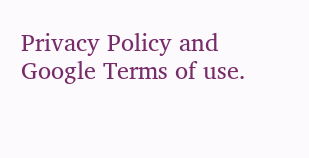Privacy Policy and Google Terms of use.